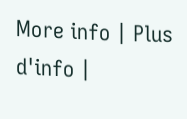More info | Plus d'info |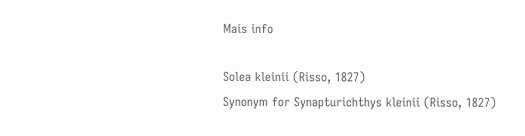Mais info

Solea kleinii (Risso, 1827)
Synonym for Synapturichthys kleinii (Risso, 1827)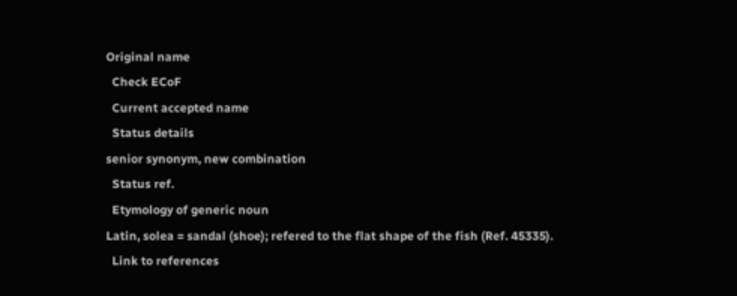Original name
  Check ECoF
  Current accepted name
  Status details
senior synonym, new combination
  Status ref.
  Etymology of generic noun
Latin, solea = sandal (shoe); refered to the flat shape of the fish (Ref. 45335).
  Link to references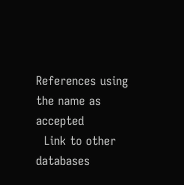References using the name as accepted
  Link to other databases